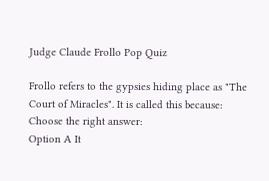Judge Claude Frollo Pop Quiz

Frollo refers to the gypsies hiding place as "The Court of Miracles". It is called this because:
Choose the right answer:
Option A It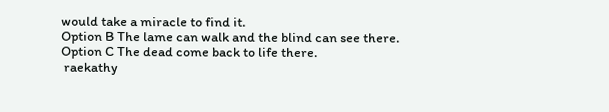would take a miracle to find it.
Option B The lame can walk and the blind can see there.
Option C The dead come back to life there.
 raekathy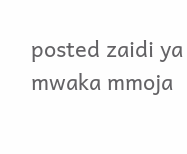posted zaidi ya mwaka mmoja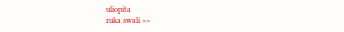uliopita
ruka swali >>